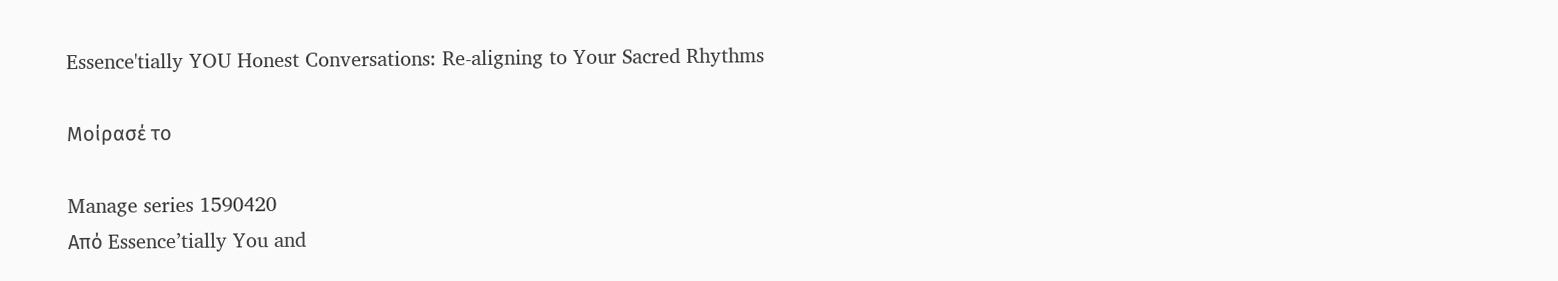Essence'tially YOU Honest Conversations: Re-aligning to Your Sacred Rhythms

Μοίρασέ το

Manage series 1590420
Από Essence’tially You and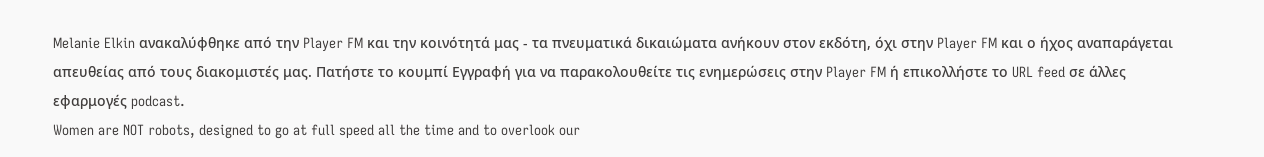Melanie Elkin ανακαλύφθηκε από την Player FM και την κοινότητά μας - τα πνευματικά δικαιώματα ανήκουν στον εκδότη, όχι στην Player FM και ο ήχος αναπαράγεται απευθείας από τους διακομιστές μας. Πατήστε το κουμπί Εγγραφή για να παρακολουθείτε τις ενημερώσεις στην Player FM ή επικολλήστε το URL feed σε άλλες εφαρμογές podcast.
Women are NOT robots, designed to go at full speed all the time and to overlook our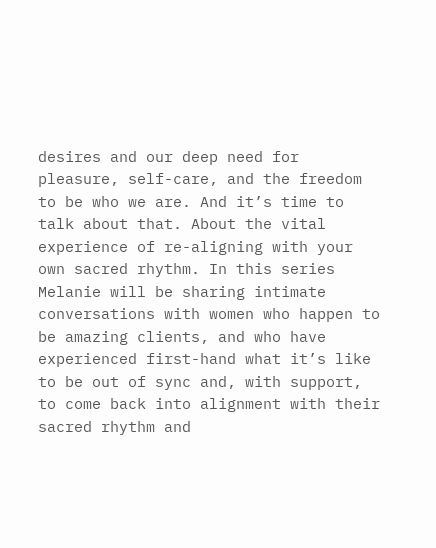desires and our deep need for pleasure, self-care, and the freedom to be who we are. And it’s time to talk about that. About the vital experience of re-aligning with your own sacred rhythm. In this series Melanie will be sharing intimate conversations with women who happen to be amazing clients, and who have experienced first-hand what it’s like to be out of sync and, with support, to come back into alignment with their sacred rhythm and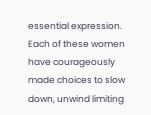essential expression. Each of these women have courageously made choices to slow down, unwind limiting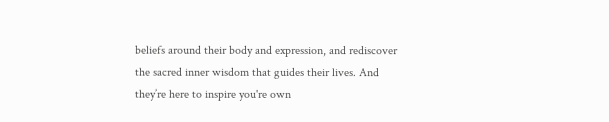beliefs around their body and expression, and rediscover the sacred inner wisdom that guides their lives. And they’re here to inspire you're own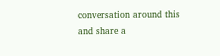conversation around this and share a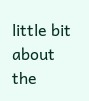little bit about the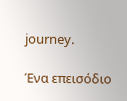journey.

Ένα επεισόδιο